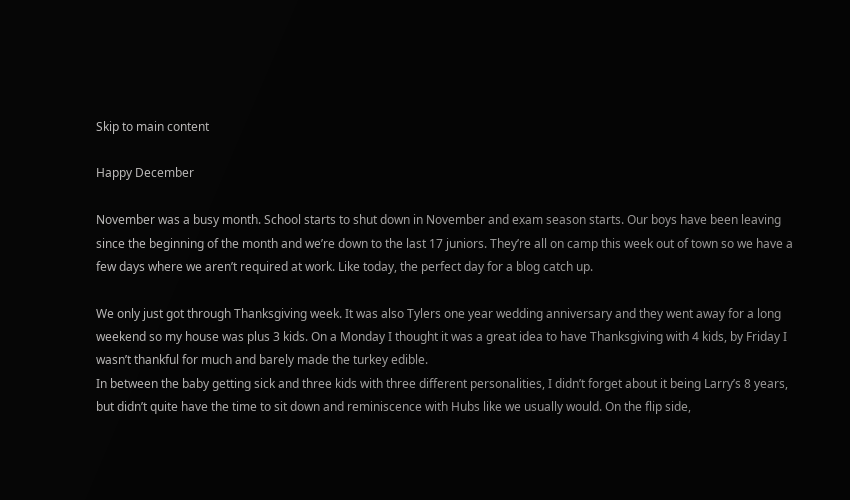Skip to main content

Happy December

November was a busy month. School starts to shut down in November and exam season starts. Our boys have been leaving since the beginning of the month and we’re down to the last 17 juniors. They’re all on camp this week out of town so we have a few days where we aren’t required at work. Like today, the perfect day for a blog catch up.

We only just got through Thanksgiving week. It was also Tylers one year wedding anniversary and they went away for a long weekend so my house was plus 3 kids. On a Monday I thought it was a great idea to have Thanksgiving with 4 kids, by Friday I wasn’t thankful for much and barely made the turkey edible.
In between the baby getting sick and three kids with three different personalities, I didn’t forget about it being Larry’s 8 years, but didn’t quite have the time to sit down and reminiscence with Hubs like we usually would. On the flip side,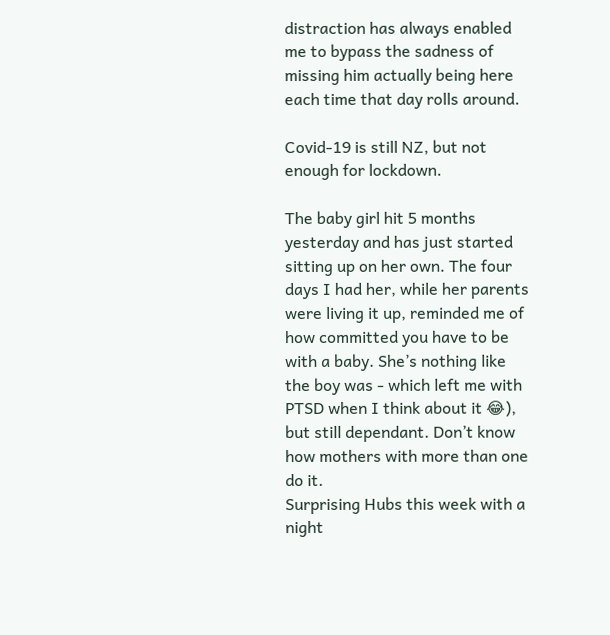distraction has always enabled me to bypass the sadness of missing him actually being here each time that day rolls around.

Covid-19 is still NZ, but not enough for lockdown.

The baby girl hit 5 months yesterday and has just started sitting up on her own. The four days I had her, while her parents were living it up, reminded me of how committed you have to be with a baby. She’s nothing like the boy was - which left me with PTSD when I think about it 😂), but still dependant. Don’t know how mothers with more than one do it.
Surprising Hubs this week with a night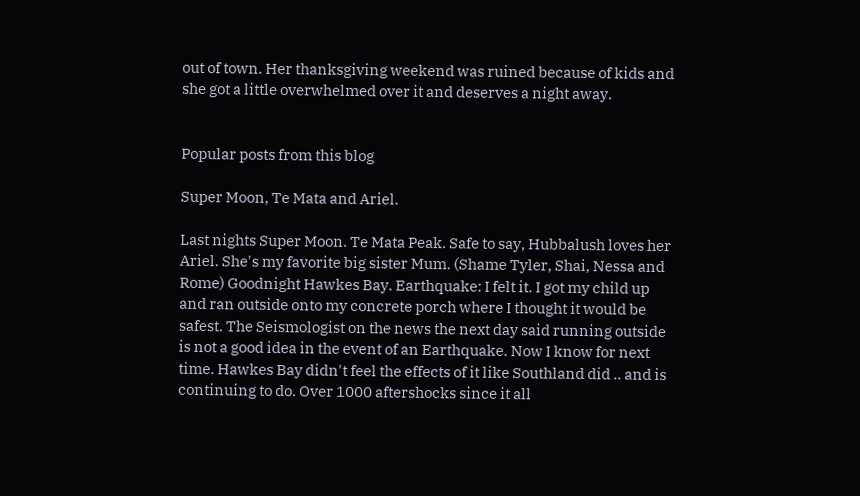out of town. Her thanksgiving weekend was ruined because of kids and she got a little overwhelmed over it and deserves a night away.


Popular posts from this blog

Super Moon, Te Mata and Ariel.

Last nights Super Moon. Te Mata Peak. Safe to say, Hubbalush loves her Ariel. She's my favorite big sister Mum. (Shame Tyler, Shai, Nessa and Rome) Goodnight Hawkes Bay. Earthquake: I felt it. I got my child up and ran outside onto my concrete porch where I thought it would be safest. The Seismologist on the news the next day said running outside is not a good idea in the event of an Earthquake. Now I know for next time. Hawkes Bay didn't feel the effects of it like Southland did .. and is continuing to do. Over 1000 aftershocks since it all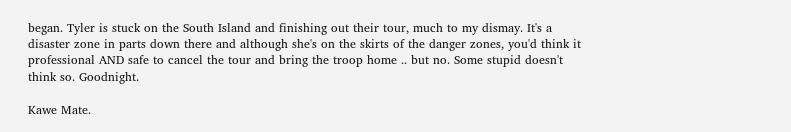began. Tyler is stuck on the South Island and finishing out their tour, much to my dismay. It's a disaster zone in parts down there and although she's on the skirts of the danger zones, you'd think it professional AND safe to cancel the tour and bring the troop home .. but no. Some stupid doesn't think so. Goodnight.

Kawe Mate.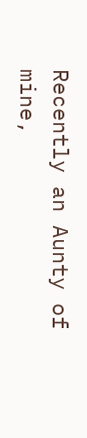Recently an Aunty of mine,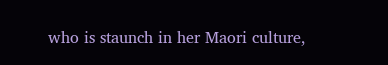who is staunch in her Maori culture,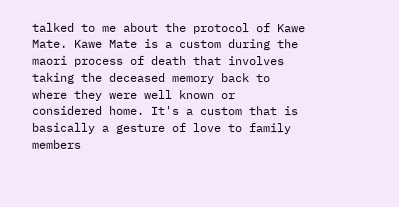talked to me about the protocol of Kawe Mate. Kawe Mate is a custom during the maori process of death that involves taking the deceased memory back to where they were well known or considered home. It's a custom that is basically a gesture of love to family members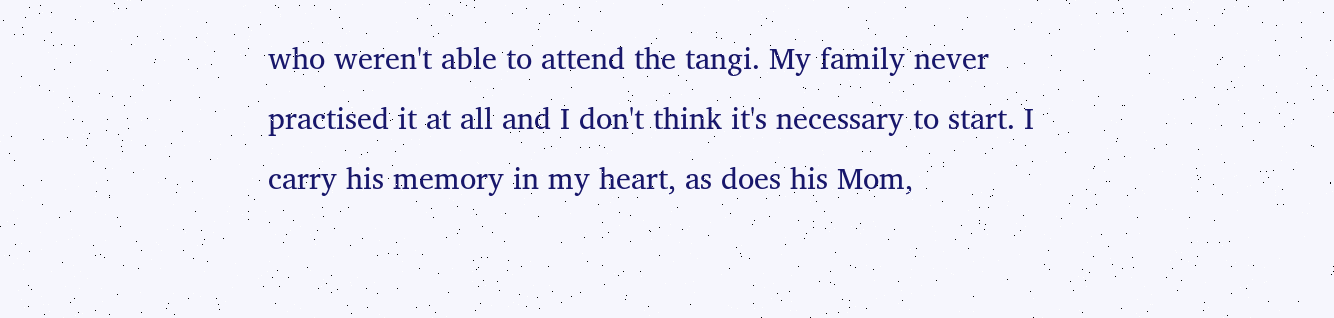who weren't able to attend the tangi. My family never practised it at all and I don't think it's necessary to start. I carry his memory in my heart, as does his Mom,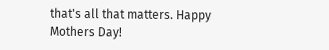that's all that matters. Happy Mothers Day!